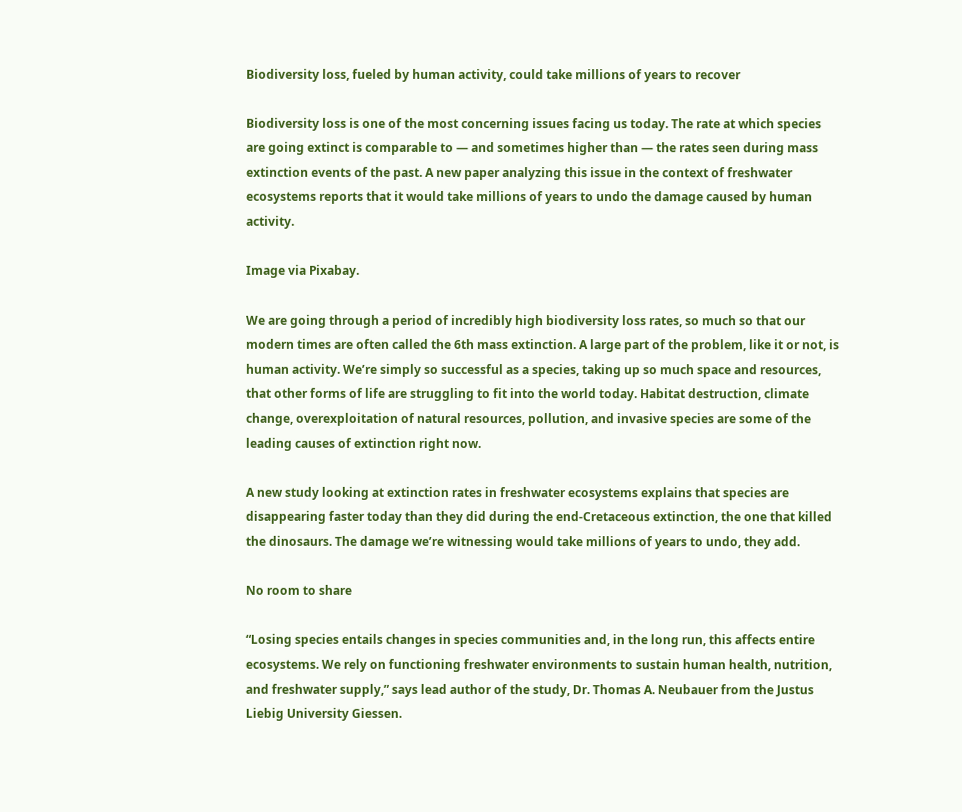Biodiversity loss, fueled by human activity, could take millions of years to recover

Biodiversity loss is one of the most concerning issues facing us today. The rate at which species are going extinct is comparable to — and sometimes higher than — the rates seen during mass extinction events of the past. A new paper analyzing this issue in the context of freshwater ecosystems reports that it would take millions of years to undo the damage caused by human activity.

Image via Pixabay.

We are going through a period of incredibly high biodiversity loss rates, so much so that our modern times are often called the 6th mass extinction. A large part of the problem, like it or not, is human activity. We’re simply so successful as a species, taking up so much space and resources, that other forms of life are struggling to fit into the world today. Habitat destruction, climate change, overexploitation of natural resources, pollution, and invasive species are some of the leading causes of extinction right now.

A new study looking at extinction rates in freshwater ecosystems explains that species are disappearing faster today than they did during the end-Cretaceous extinction, the one that killed the dinosaurs. The damage we’re witnessing would take millions of years to undo, they add.

No room to share

“Losing species entails changes in species communities and, in the long run, this affects entire ecosystems. We rely on functioning freshwater environments to sustain human health, nutrition, and freshwater supply,” says lead author of the study, Dr. Thomas A. Neubauer from the Justus Liebig University Giessen.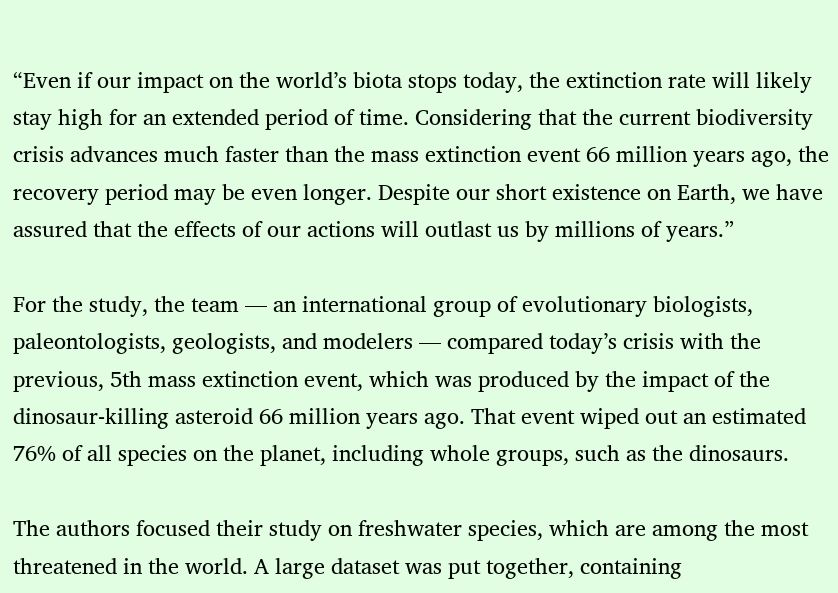“Even if our impact on the world’s biota stops today, the extinction rate will likely stay high for an extended period of time. Considering that the current biodiversity crisis advances much faster than the mass extinction event 66 million years ago, the recovery period may be even longer. Despite our short existence on Earth, we have assured that the effects of our actions will outlast us by millions of years.”

For the study, the team — an international group of evolutionary biologists, paleontologists, geologists, and modelers — compared today’s crisis with the previous, 5th mass extinction event, which was produced by the impact of the dinosaur-killing asteroid 66 million years ago. That event wiped out an estimated 76% of all species on the planet, including whole groups, such as the dinosaurs.

The authors focused their study on freshwater species, which are among the most threatened in the world. A large dataset was put together, containing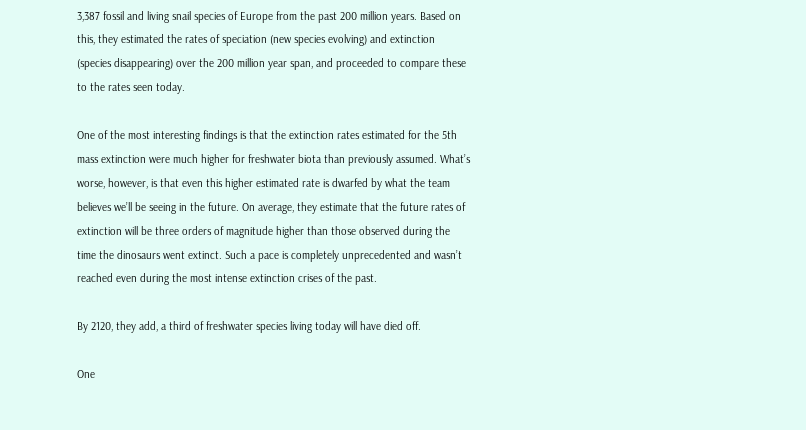3,387 fossil and living snail species of Europe from the past 200 million years. Based on this, they estimated the rates of speciation (new species evolving) and extinction (species disappearing) over the 200 million year span, and proceeded to compare these to the rates seen today.

One of the most interesting findings is that the extinction rates estimated for the 5th mass extinction were much higher for freshwater biota than previously assumed. What’s worse, however, is that even this higher estimated rate is dwarfed by what the team believes we’ll be seeing in the future. On average, they estimate that the future rates of extinction will be three orders of magnitude higher than those observed during the time the dinosaurs went extinct. Such a pace is completely unprecedented and wasn’t reached even during the most intense extinction crises of the past.

By 2120, they add, a third of freshwater species living today will have died off.

One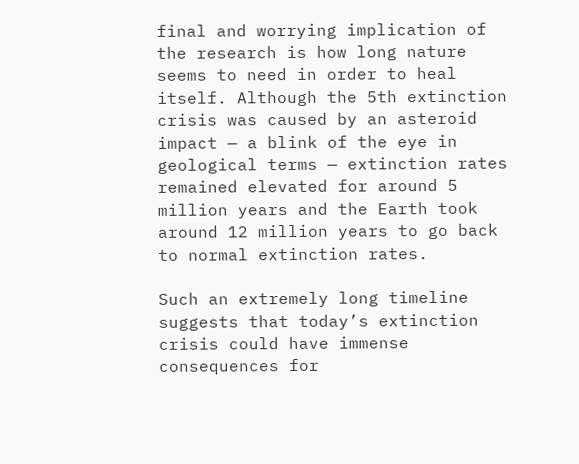final and worrying implication of the research is how long nature seems to need in order to heal itself. Although the 5th extinction crisis was caused by an asteroid impact — a blink of the eye in geological terms — extinction rates remained elevated for around 5 million years and the Earth took around 12 million years to go back to normal extinction rates.

Such an extremely long timeline suggests that today’s extinction crisis could have immense consequences for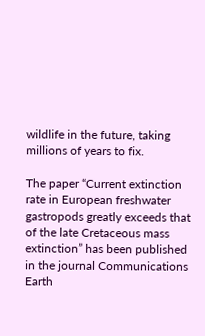wildlife in the future, taking millions of years to fix.

The paper “Current extinction rate in European freshwater gastropods greatly exceeds that of the late Cretaceous mass extinction” has been published in the journal Communications Earth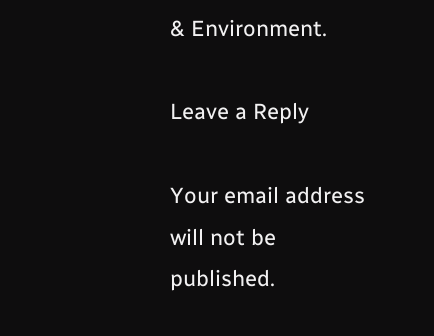& Environment.

Leave a Reply

Your email address will not be published.